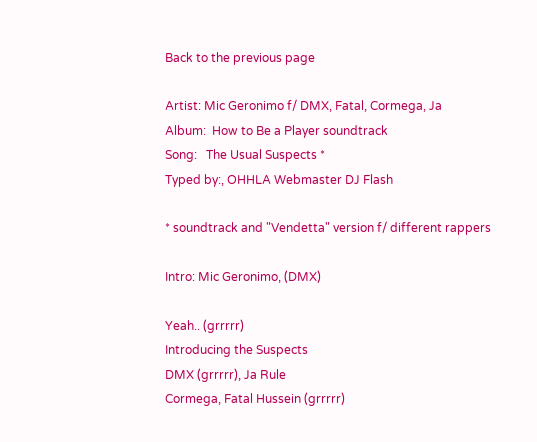Back to the previous page

Artist: Mic Geronimo f/ DMX, Fatal, Cormega, Ja
Album:  How to Be a Player soundtrack
Song:   The Usual Suspects *
Typed by:, OHHLA Webmaster DJ Flash

* soundtrack and "Vendetta" version f/ different rappers

Intro: Mic Geronimo, (DMX)

Yeah.. (grrrrr)
Introducing the Suspects
DMX (grrrrr), Ja Rule
Cormega, Fatal Hussein (grrrrr)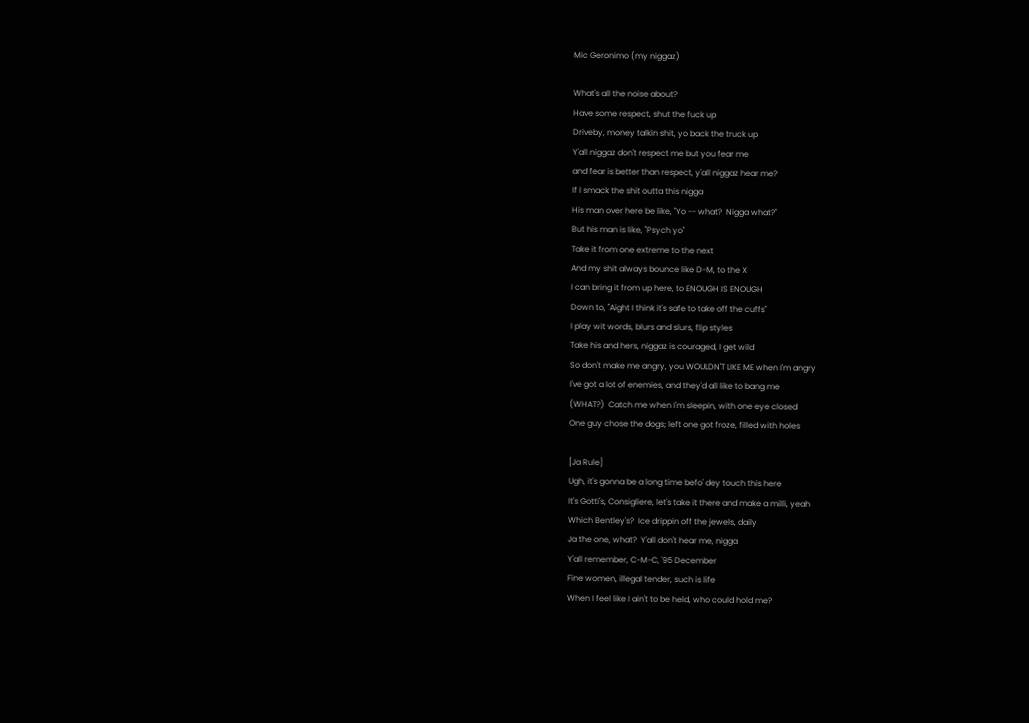Mic Geronimo (my niggaz)

What's all the noise about?
Have some respect, shut the fuck up
Driveby, money talkin shit, yo back the truck up
Y'all niggaz don't respect me but you fear me
and fear is better than respect, y'all niggaz hear me?
If I smack the shit outta this nigga
His man over here be like, "Yo -- what?  Nigga what?"
But his man is like, "Psych yo"
Take it from one extreme to the next
And my shit always bounce like D-M, to the X
I can bring it from up here, to ENOUGH IS ENOUGH
Down to, "Aight I think it's safe to take off the cuffs"
I play wit words, blurs and slurs, flip styles
Take his and hers, niggaz is couraged, I get wild
So don't make me angry, you WOULDN'T LIKE ME when I'm angry
I've got a lot of enemies, and they'd all like to bang me
(WHAT?)  Catch me when I'm sleepin, with one eye closed
One guy chose the dogs; left one got froze, filled with holes

[Ja Rule]
Ugh, it's gonna be a long time befo' dey touch this here
It's Gotti's, Consigliere, let's take it there and make a milli, yeah
Which Bentley's?  Ice drippin off the jewels, daily
Ja the one, what?  Y'all don't hear me, nigga
Y'all remember, C-M-C, '95 December
Fine women, illegal tender, such is life
When I feel like I ain't to be held, who could hold me?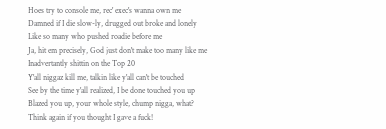Hoes try to console me, rec' exec's wanna own me
Damned if I die slow-ly, drugged out broke and lonely
Like so many who pushed roadie before me
Ja, hit em precisely, God just don't make too many like me
Inadvertantly shittin on the Top 20
Y'all niggaz kill me, talkin like y'all can't be touched
See by the time y'all realized, I be done touched you up
Blazed you up, your whole style, chump nigga, what?
Think again if you thought I gave a fuck!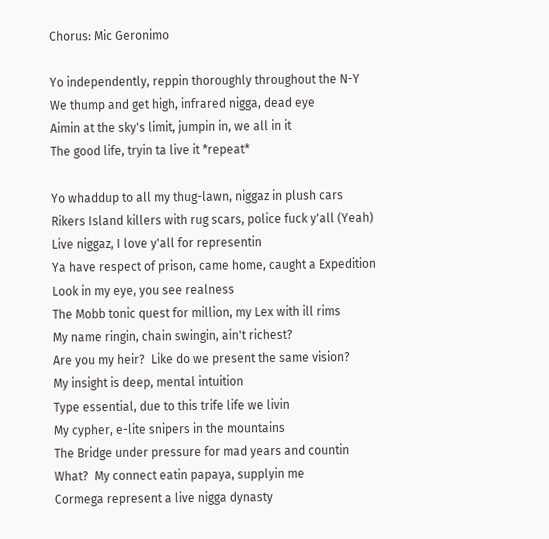Chorus: Mic Geronimo

Yo independently, reppin thoroughly throughout the N-Y
We thump and get high, infrared nigga, dead eye
Aimin at the sky's limit, jumpin in, we all in it
The good life, tryin ta live it *repeat*

Yo whaddup to all my thug-lawn, niggaz in plush cars
Rikers Island killers with rug scars, police fuck y'all (Yeah)
Live niggaz, I love y'all for representin
Ya have respect of prison, came home, caught a Expedition
Look in my eye, you see realness
The Mobb tonic quest for million, my Lex with ill rims
My name ringin, chain swingin, ain't richest?
Are you my heir?  Like do we present the same vision?
My insight is deep, mental intuition
Type essential, due to this trife life we livin
My cypher, e-lite snipers in the mountains
The Bridge under pressure for mad years and countin
What?  My connect eatin papaya, supplyin me
Cormega represent a live nigga dynasty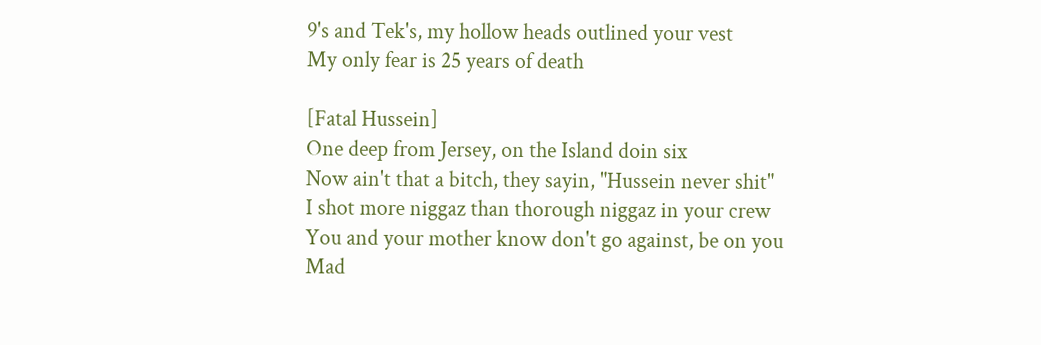9's and Tek's, my hollow heads outlined your vest
My only fear is 25 years of death

[Fatal Hussein]
One deep from Jersey, on the Island doin six
Now ain't that a bitch, they sayin, "Hussein never shit"
I shot more niggaz than thorough niggaz in your crew
You and your mother know don't go against, be on you
Mad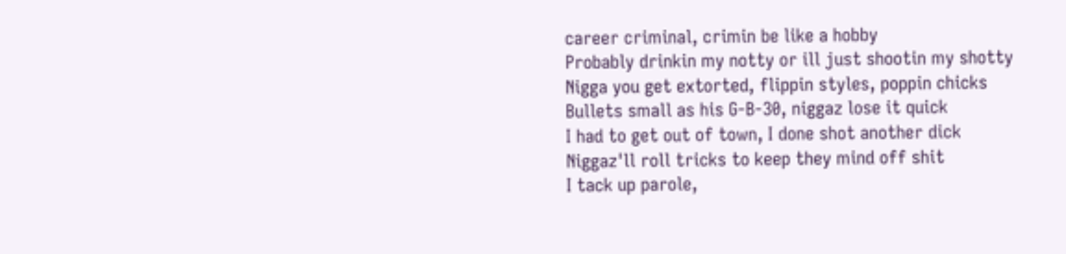career criminal, crimin be like a hobby
Probably drinkin my notty or ill just shootin my shotty
Nigga you get extorted, flippin styles, poppin chicks
Bullets small as his G-B-30, niggaz lose it quick
I had to get out of town, I done shot another dick
Niggaz'll roll tricks to keep they mind off shit
I tack up parole,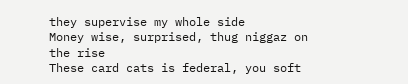they supervise my whole side
Money wise, surprised, thug niggaz on the rise
These card cats is federal, you soft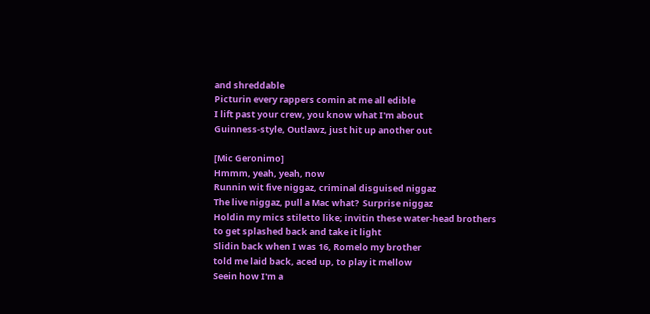and shreddable
Picturin every rappers comin at me all edible
I lift past your crew, you know what I'm about
Guinness-style, Outlawz, just hit up another out

[Mic Geronimo]
Hmmm, yeah, yeah, now
Runnin wit five niggaz, criminal disguised niggaz
The live niggaz, pull a Mac what?  Surprise niggaz
Holdin my mics stiletto like; invitin these water-head brothers
to get splashed back and take it light
Slidin back when I was 16, Romelo my brother
told me laid back, aced up, to play it mellow
Seein how I'm a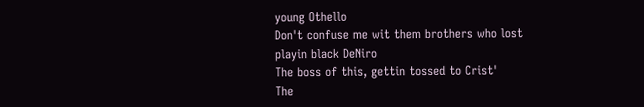young Othello
Don't confuse me wit them brothers who lost playin black DeNiro
The boss of this, gettin tossed to Crist'
The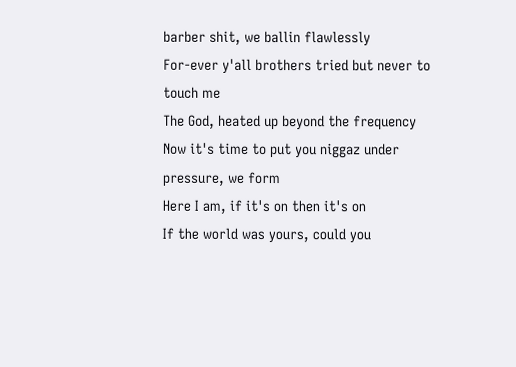barber shit, we ballin flawlessly
For-ever y'all brothers tried but never to touch me
The God, heated up beyond the frequency
Now it's time to put you niggaz under pressure, we form
Here I am, if it's on then it's on
If the world was yours, could you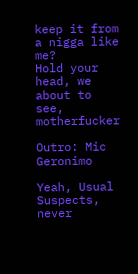keep it from a nigga like me?
Hold your head, we about to see, motherfucker

Outro: Mic Geronimo

Yeah, Usual Suspects, never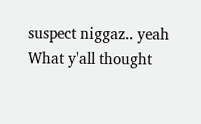suspect niggaz.. yeah
What y'all thought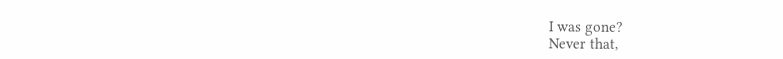I was gone?
Never that,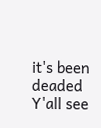it's been deaded
Y'all see